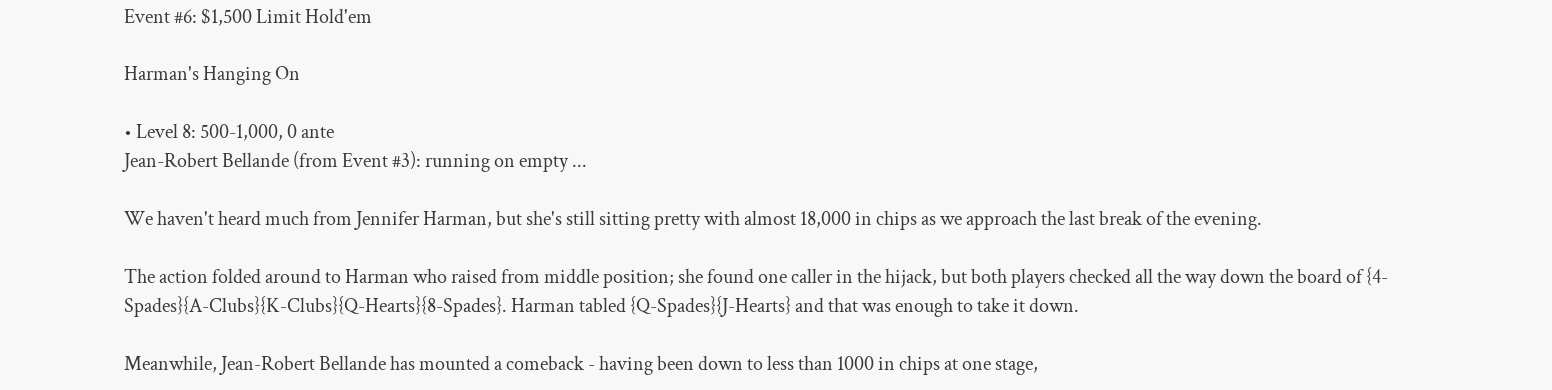Event #6: $1,500 Limit Hold'em

Harman's Hanging On

• Level 8: 500-1,000, 0 ante
Jean-Robert Bellande (from Event #3): running on empty ...

We haven't heard much from Jennifer Harman, but she's still sitting pretty with almost 18,000 in chips as we approach the last break of the evening.

The action folded around to Harman who raised from middle position; she found one caller in the hijack, but both players checked all the way down the board of {4-Spades}{A-Clubs}{K-Clubs}{Q-Hearts}{8-Spades}. Harman tabled {Q-Spades}{J-Hearts} and that was enough to take it down.

Meanwhile, Jean-Robert Bellande has mounted a comeback - having been down to less than 1000 in chips at one stage,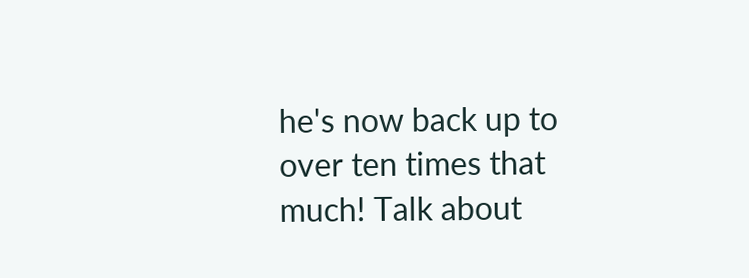he's now back up to over ten times that much! Talk about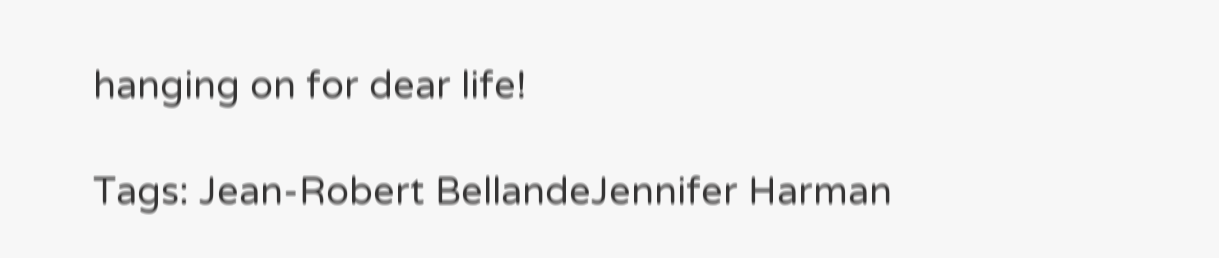hanging on for dear life!

Tags: Jean-Robert BellandeJennifer Harman